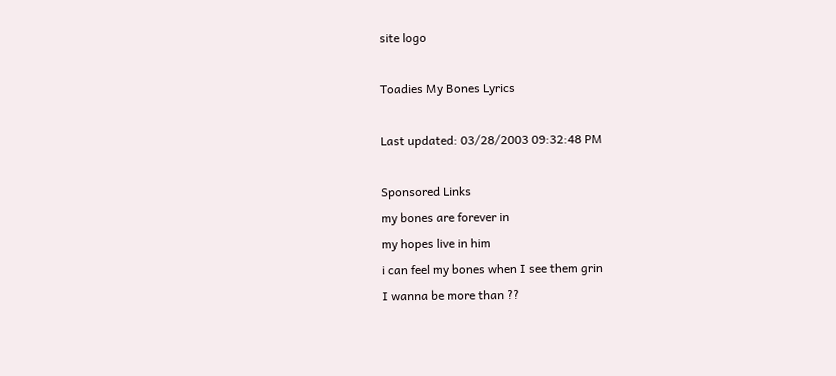site logo

Toadies My Bones Lyrics

Last updated: 03/28/2003 09:32:48 PM

Sponsored Links
my bones are forever in
my hopes live in him
i can feel my bones when I see them grin
I wanna be more than ??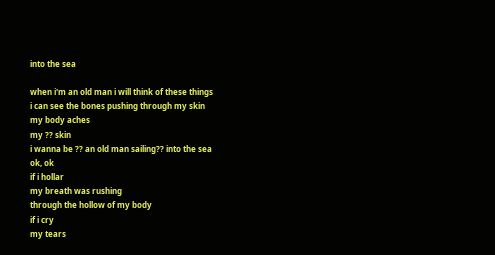into the sea

when i'm an old man i will think of these things
i can see the bones pushing through my skin
my body aches
my ?? skin
i wanna be ?? an old man sailing?? into the sea
ok, ok
if i hollar
my breath was rushing
through the hollow of my body
if i cry
my tears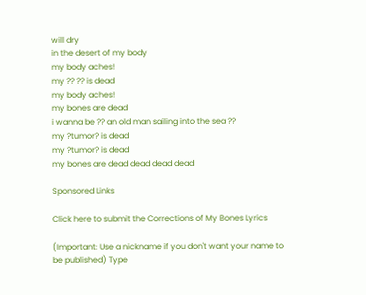will dry
in the desert of my body
my body aches!
my ?? ?? is dead
my body aches!
my bones are dead
i wanna be ?? an old man sailing into the sea ??
my ?tumor? is dead
my ?tumor? is dead
my bones are dead dead dead dead

Sponsored Links

Click here to submit the Corrections of My Bones Lyrics

(Important: Use a nickname if you don't want your name to be published) Type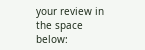your review in the space below: